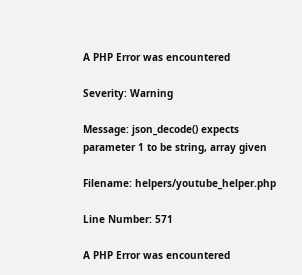A PHP Error was encountered

Severity: Warning

Message: json_decode() expects parameter 1 to be string, array given

Filename: helpers/youtube_helper.php

Line Number: 571

A PHP Error was encountered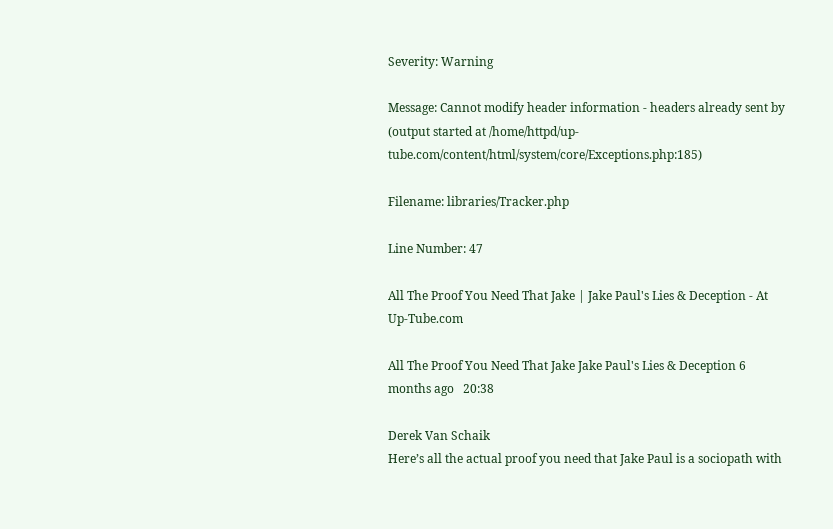Severity: Warning

Message: Cannot modify header information - headers already sent by (output started at /home/httpd/up-tube.com/content/html/system/core/Exceptions.php:185)

Filename: libraries/Tracker.php

Line Number: 47

All The Proof You Need That Jake | Jake Paul's Lies & Deception - At Up-Tube.com

All The Proof You Need That Jake Jake Paul's Lies & Deception 6 months ago   20:38

Derek Van Schaik
Here’s all the actual proof you need that Jake Paul is a sociopath with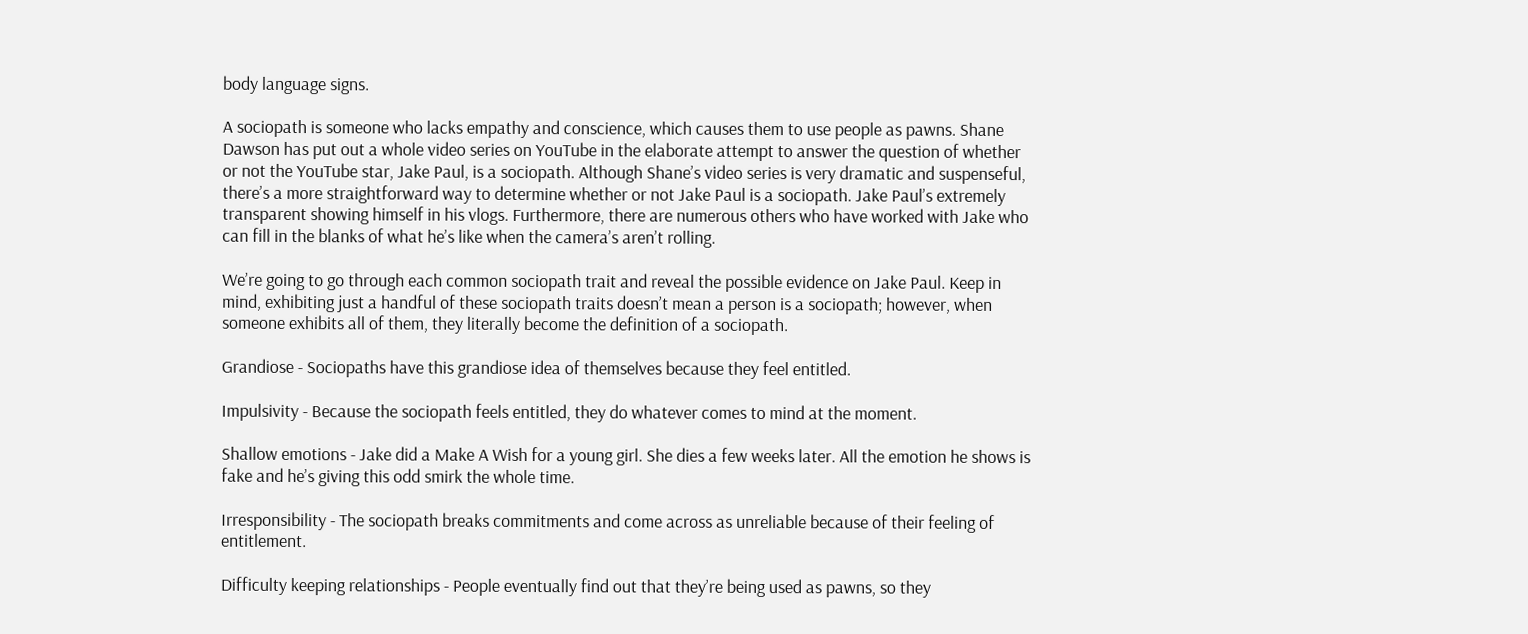body language signs.

A sociopath is someone who lacks empathy and conscience, which causes them to use people as pawns. Shane Dawson has put out a whole video series on YouTube in the elaborate attempt to answer the question of whether or not the YouTube star, Jake Paul, is a sociopath. Although Shane’s video series is very dramatic and suspenseful, there’s a more straightforward way to determine whether or not Jake Paul is a sociopath. Jake Paul’s extremely transparent showing himself in his vlogs. Furthermore, there are numerous others who have worked with Jake who can fill in the blanks of what he’s like when the camera’s aren’t rolling.

We’re going to go through each common sociopath trait and reveal the possible evidence on Jake Paul. Keep in mind, exhibiting just a handful of these sociopath traits doesn’t mean a person is a sociopath; however, when someone exhibits all of them, they literally become the definition of a sociopath.

Grandiose - Sociopaths have this grandiose idea of themselves because they feel entitled.

Impulsivity - Because the sociopath feels entitled, they do whatever comes to mind at the moment.

Shallow emotions - Jake did a Make A Wish for a young girl. She dies a few weeks later. All the emotion he shows is fake and he’s giving this odd smirk the whole time.

Irresponsibility - The sociopath breaks commitments and come across as unreliable because of their feeling of entitlement.

Difficulty keeping relationships - People eventually find out that they’re being used as pawns, so they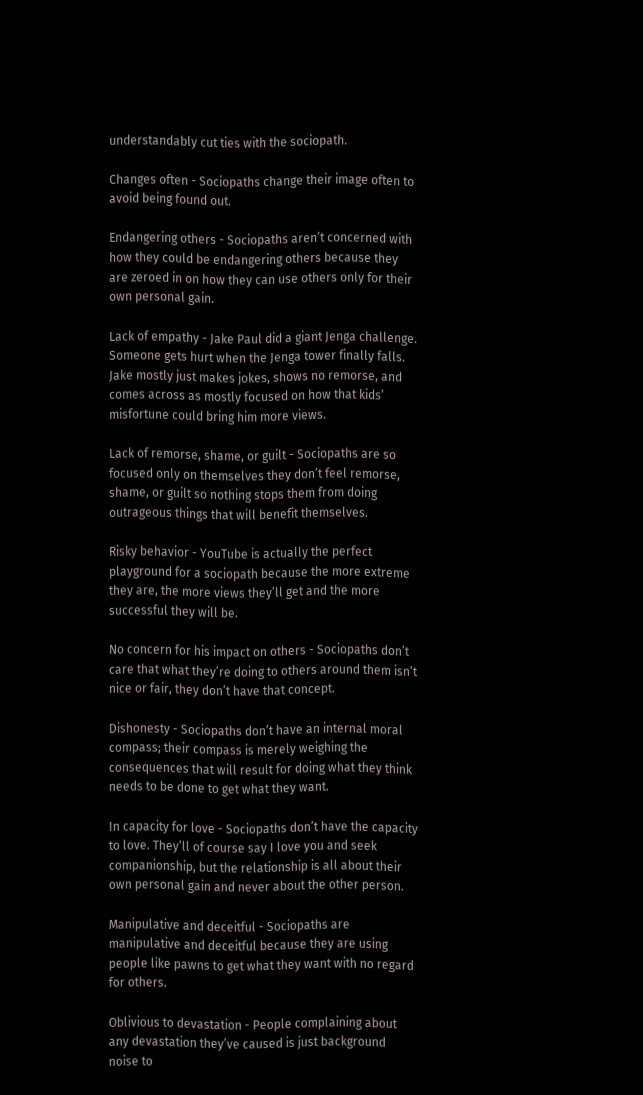understandably cut ties with the sociopath.

Changes often - Sociopaths change their image often to avoid being found out.

Endangering others - Sociopaths aren’t concerned with how they could be endangering others because they are zeroed in on how they can use others only for their own personal gain.

Lack of empathy - Jake Paul did a giant Jenga challenge. Someone gets hurt when the Jenga tower finally falls. Jake mostly just makes jokes, shows no remorse, and comes across as mostly focused on how that kids’ misfortune could bring him more views.

Lack of remorse, shame, or guilt - Sociopaths are so focused only on themselves they don’t feel remorse, shame, or guilt so nothing stops them from doing outrageous things that will benefit themselves.

Risky behavior - YouTube is actually the perfect playground for a sociopath because the more extreme they are, the more views they’ll get and the more successful they will be.

No concern for his impact on others - Sociopaths don’t care that what they’re doing to others around them isn’t nice or fair, they don’t have that concept.

Dishonesty - Sociopaths don’t have an internal moral compass; their compass is merely weighing the consequences that will result for doing what they think needs to be done to get what they want.

In capacity for love - Sociopaths don’t have the capacity to love. They’ll of course say I love you and seek companionship, but the relationship is all about their own personal gain and never about the other person.

Manipulative and deceitful - Sociopaths are manipulative and deceitful because they are using people like pawns to get what they want with no regard for others.

Oblivious to devastation - People complaining about any devastation they’ve caused is just background noise to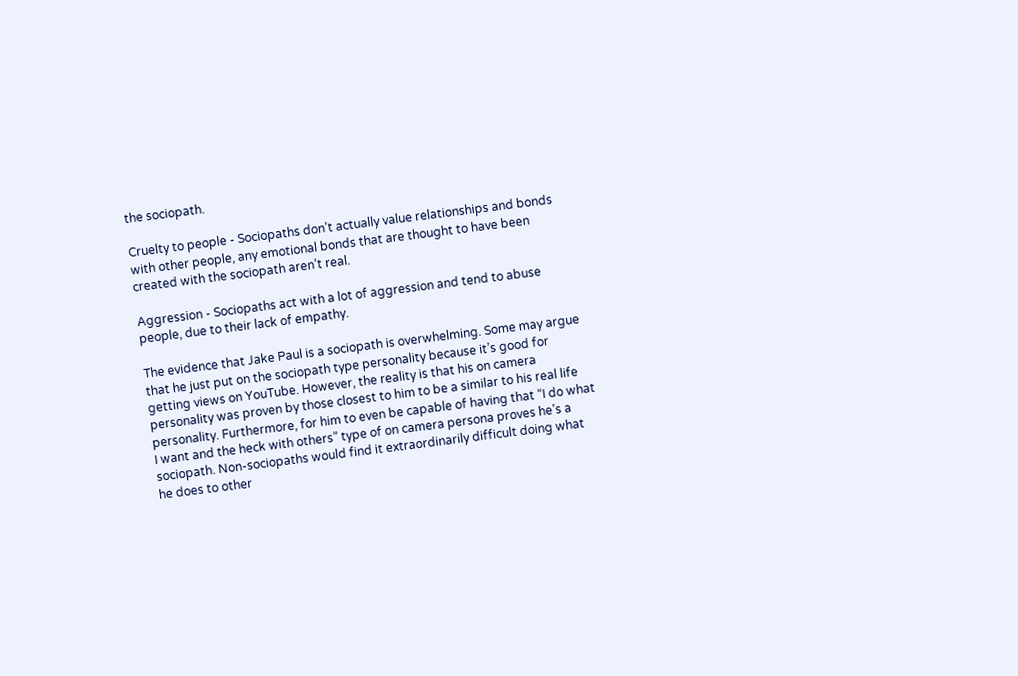the sociopath.

Cruelty to people - Sociopaths don’t actually value relationships and bonds with other people, any emotional bonds that are thought to have been created with the sociopath aren’t real.

Aggression - Sociopaths act with a lot of aggression and tend to abuse people, due to their lack of empathy.

The evidence that Jake Paul is a sociopath is overwhelming. Some may argue that he just put on the sociopath type personality because it’s good for getting views on YouTube. However, the reality is that his on camera personality was proven by those closest to him to be a similar to his real life personality. Furthermore, for him to even be capable of having that “I do what I want and the heck with others” type of on camera persona proves he’s a sociopath. Non-sociopaths would find it extraordinarily difficult doing what he does to other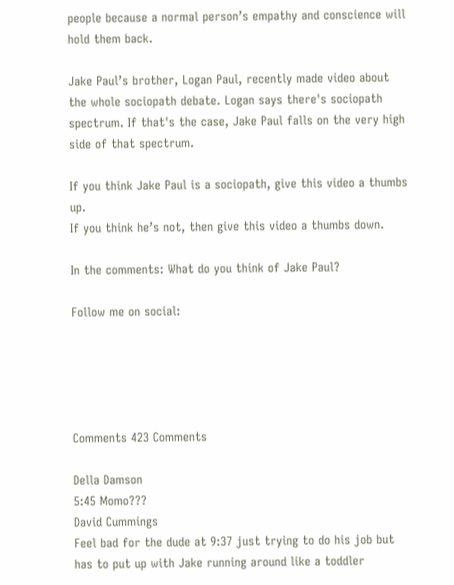people because a normal person’s empathy and conscience will hold them back.

Jake Paul’s brother, Logan Paul, recently made video about the whole sociopath debate. Logan says there's sociopath spectrum. If that's the case, Jake Paul falls on the very high side of that spectrum.

If you think Jake Paul is a sociopath, give this video a thumbs up.
If you think he’s not, then give this video a thumbs down.

In the comments: What do you think of Jake Paul?

Follow me on social:





Comments 423 Comments

Della Damson
5:45 Momo???
David Cummings
Feel bad for the dude at 9:37 just trying to do his job but has to put up with Jake running around like a toddler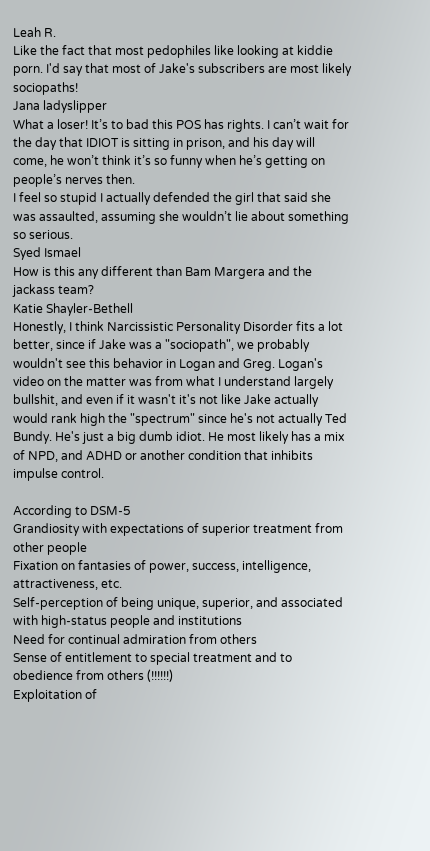Leah R.
Like the fact that most pedophiles like looking at kiddie porn. I'd say that most of Jake's subscribers are most likely sociopaths!
Jana ladyslipper
What a loser! It’s to bad this POS has rights. I can’t wait for the day that IDIOT is sitting in prison, and his day will come, he won’t think it’s so funny when he’s getting on people’s nerves then.
I feel so stupid I actually defended the girl that said she was assaulted, assuming she wouldn’t lie about something so serious.
Syed Ismael
How is this any different than Bam Margera and the jackass team?
Katie Shayler-Bethell
Honestly, I think Narcissistic Personality Disorder fits a lot better, since if Jake was a "sociopath", we probably wouldn't see this behavior in Logan and Greg. Logan's video on the matter was from what I understand largely bullshit, and even if it wasn't it's not like Jake actually would rank high the "spectrum" since he's not actually Ted Bundy. He's just a big dumb idiot. He most likely has a mix of NPD, and ADHD or another condition that inhibits impulse control.

According to DSM-5
Grandiosity with expectations of superior treatment from other people
Fixation on fantasies of power, success, intelligence, attractiveness, etc.
Self-perception of being unique, superior, and associated with high-status people and institutions
Need for continual admiration from others
Sense of entitlement to special treatment and to obedience from others (!!!!!!)
Exploitation of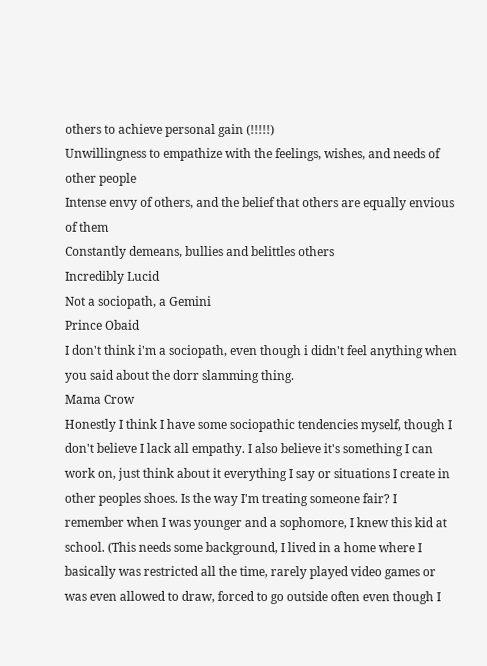others to achieve personal gain (!!!!!)
Unwillingness to empathize with the feelings, wishes, and needs of other people
Intense envy of others, and the belief that others are equally envious of them
Constantly demeans, bullies and belittles others
Incredibly Lucid
Not a sociopath, a Gemini
Prince Obaid
I don't think i'm a sociopath, even though i didn't feel anything when you said about the dorr slamming thing.
Mama Crow
Honestly I think I have some sociopathic tendencies myself, though I don't believe I lack all empathy. I also believe it's something I can work on, just think about it everything I say or situations I create in other peoples shoes. Is the way I'm treating someone fair? I remember when I was younger and a sophomore, I knew this kid at school. (This needs some background, I lived in a home where I basically was restricted all the time, rarely played video games or was even allowed to draw, forced to go outside often even though I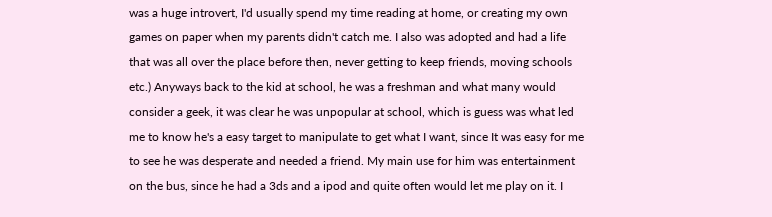was a huge introvert, I'd usually spend my time reading at home, or creating my own games on paper when my parents didn't catch me. I also was adopted and had a life that was all over the place before then, never getting to keep friends, moving schools etc.) Anyways back to the kid at school, he was a freshman and what many would consider a geek, it was clear he was unpopular at school, which is guess was what led me to know he's a easy target to manipulate to get what I want, since It was easy for me to see he was desperate and needed a friend. My main use for him was entertainment on the bus, since he had a 3ds and a ipod and quite often would let me play on it. I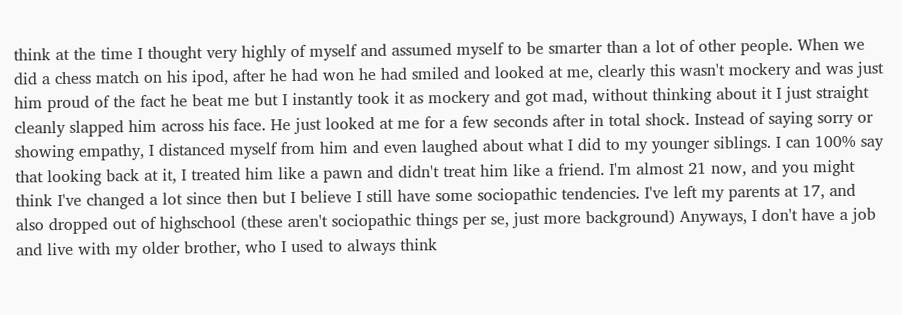think at the time I thought very highly of myself and assumed myself to be smarter than a lot of other people. When we did a chess match on his ipod, after he had won he had smiled and looked at me, clearly this wasn't mockery and was just him proud of the fact he beat me but I instantly took it as mockery and got mad, without thinking about it I just straight cleanly slapped him across his face. He just looked at me for a few seconds after in total shock. Instead of saying sorry or showing empathy, I distanced myself from him and even laughed about what I did to my younger siblings. I can 100% say that looking back at it, I treated him like a pawn and didn't treat him like a friend. I'm almost 21 now, and you might think I've changed a lot since then but I believe I still have some sociopathic tendencies. I've left my parents at 17, and also dropped out of highschool (these aren't sociopathic things per se, just more background) Anyways, I don't have a job and live with my older brother, who I used to always think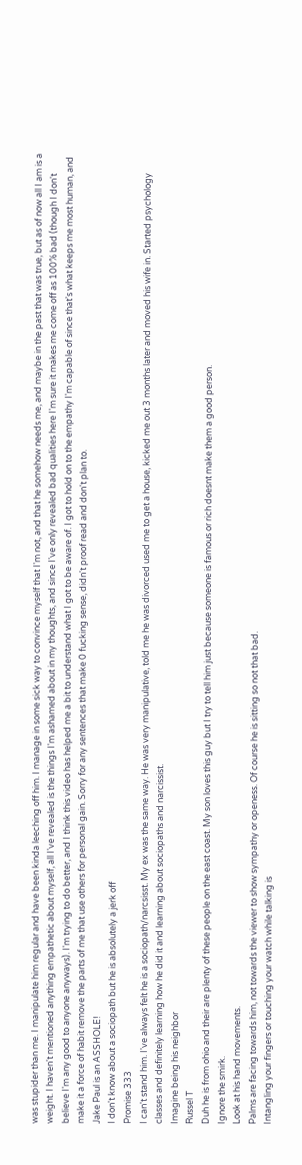was stupider than me. I manipulate him regular and have been kinda leeching off him. I manage in some sick way to convince myself that I'm not, and that he somehow needs me, and maybe in the past that was true, but as of now all I am is a weight. I haven't mentioned anything empathetic about myself, all I've revealed is the things I'm ashamed about in my thoughts, and since I've only revealed bad qualities here I'm sure it makes me come off as 100% bad (though I don't believe I'm any good to anyone anyways). I'm trying to do better, and I think this video has helped me a bit to understand what I got to be aware of. I got to hold on to the empathy I'm capable of since that's what keeps me most human, and make it a force of habit remove the parts of me that use others for personal gain. Sorry for any sentences that make 0 fucking sense, didn't proof read and don't plan to.
Jake Paul is an ASSHOLE!
I don't know about a sociopath but he is absolutely a jerk off
Promise 333
I can't stand him. I've always felt he is a sociopath/narcsisst. My ex was the same way. He was very manipulative, told me he was divorced used me to get a house, kicked me out 3 months later and moved his wife in. Started psychology classes and definitely learning how he did it and learning about sociopaths and narcissist.
Imagine being his neighbor
Russel T
Duh he is from ohio and their are plenty of these people on the east coast. My son loves this guy but I try to tell him just because someone is famous or rich doesnt make them a good person.
Ignore the smirk.
Look at his hand movements.
Palms are facing towards him, not towards the viewer to show sympathy or openess. Of course he is sitting so not that bad.
Intangling your fingers or touching your watch while talking is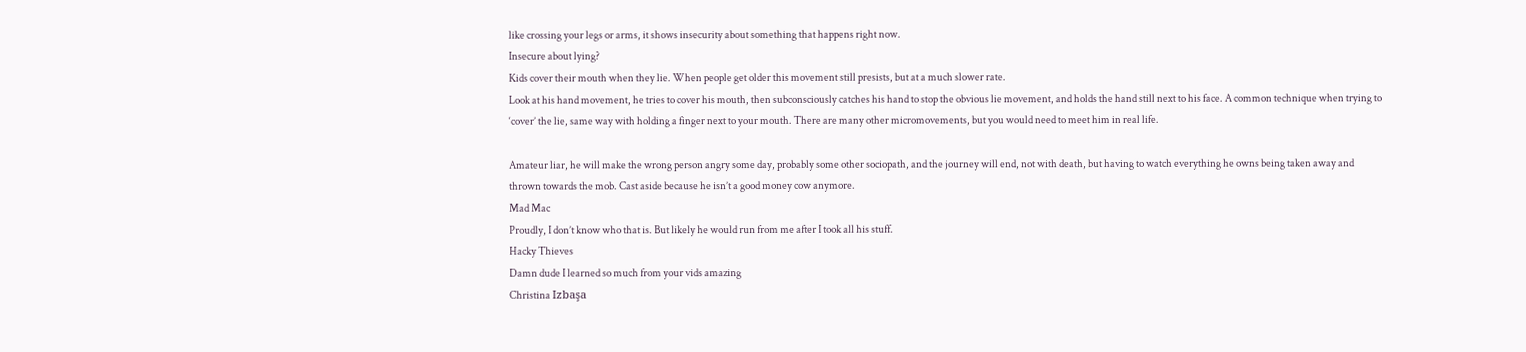like crossing your legs or arms, it shows insecurity about something that happens right now.
Insecure about lying?
Kids cover their mouth when they lie. When people get older this movement still presists, but at a much slower rate.
Look at his hand movement, he tries to cover his mouth, then subconsciously catches his hand to stop the obvious lie movement, and holds the hand still next to his face. A common technique when trying to ‘cover’ the lie, same way with holding a finger next to your mouth. There are many other micromovements, but you would need to meet him in real life.

Amateur liar, he will make the wrong person angry some day, probably some other sociopath, and the journey will end, not with death, but having to watch everything he owns being taken away and thrown towards the mob. Cast aside because he isn’t a good money cow anymore.
Mad Mac
Proudly, I don’t know who that is. But likely he would run from me after I took all his stuff.
Hacky Thieves
Damn dude I learned so much from your vids amazing
Christina Izbaşa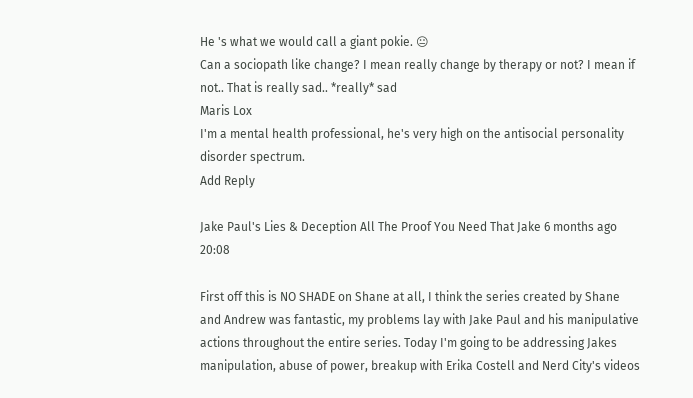He 's what we would call a giant pokie. 😐
Can a sociopath like change? I mean really change by therapy or not? I mean if not.. That is really sad.. *really* sad
Maris Lox
I'm a mental health professional, he's very high on the antisocial personality disorder spectrum.
Add Reply

Jake Paul's Lies & Deception All The Proof You Need That Jake 6 months ago   20:08

First off this is NO SHADE on Shane at all, I think the series created by Shane and Andrew was fantastic, my problems lay with Jake Paul and his manipulative actions throughout the entire series. Today I'm going to be addressing Jakes manipulation, abuse of power, breakup with Erika Costell and Nerd City's videos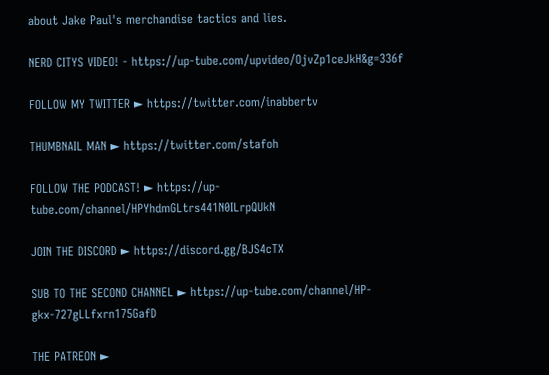about Jake Paul's merchandise tactics and lies.

NERD CITYS VIDEO! - https://up-tube.com/upvideo/OjvZp1ceJkH&g=336f

FOLLOW MY TWITTER ► https://twitter.com/inabbertv

THUMBNAIL MAN ► https://twitter.com/stafoh

FOLLOW THE PODCAST! ► https://up-tube.com/channel/HPYhdmGLtrs441N0ILrpQUkN

JOIN THE DISCORD ► https://discord.gg/BJS4cTX

SUB TO THE SECOND CHANNEL ► https://up-tube.com/channel/HP-gkx-727gLLfxrn175GafD

THE PATREON ►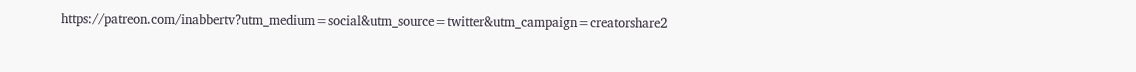https://patreon.com/inabbertv?utm_medium=social&utm_source=twitter&utm_campaign=creatorshare2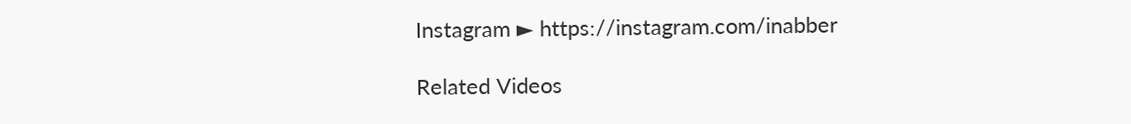Instagram ► https://instagram.com/inabber

Related Videos